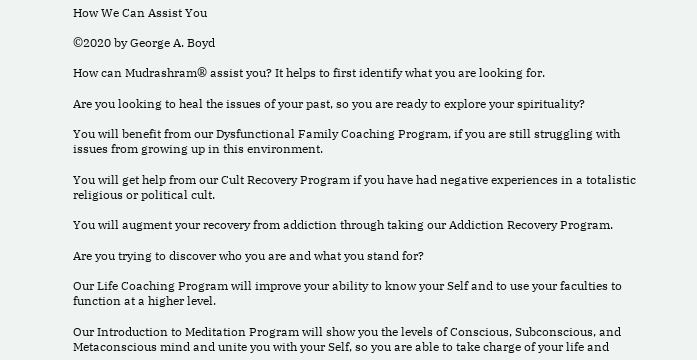How We Can Assist You

©2020 by George A. Boyd

How can Mudrashram® assist you? It helps to first identify what you are looking for.

Are you looking to heal the issues of your past, so you are ready to explore your spirituality?

You will benefit from our Dysfunctional Family Coaching Program, if you are still struggling with issues from growing up in this environment.

You will get help from our Cult Recovery Program if you have had negative experiences in a totalistic religious or political cult.

You will augment your recovery from addiction through taking our Addiction Recovery Program.

Are you trying to discover who you are and what you stand for?

Our Life Coaching Program will improve your ability to know your Self and to use your faculties to function at a higher level.

Our Introduction to Meditation Program will show you the levels of Conscious, Subconscious, and Metaconscious mind and unite you with your Self, so you are able to take charge of your life and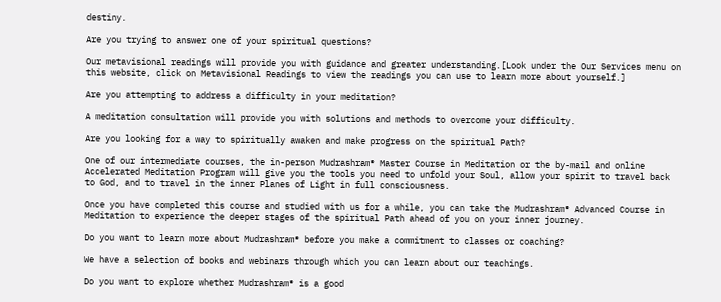destiny.

Are you trying to answer one of your spiritual questions?

Our metavisional readings will provide you with guidance and greater understanding.[Look under the Our Services menu on this website, click on Metavisional Readings to view the readings you can use to learn more about yourself.]

Are you attempting to address a difficulty in your meditation?

A meditation consultation will provide you with solutions and methods to overcome your difficulty.

Are you looking for a way to spiritually awaken and make progress on the spiritual Path?

One of our intermediate courses, the in-person Mudrashram® Master Course in Meditation or the by-mail and online Accelerated Meditation Program will give you the tools you need to unfold your Soul, allow your spirit to travel back to God, and to travel in the inner Planes of Light in full consciousness.

Once you have completed this course and studied with us for a while, you can take the Mudrashram® Advanced Course in Meditation to experience the deeper stages of the spiritual Path ahead of you on your inner journey.

Do you want to learn more about Mudrashram® before you make a commitment to classes or coaching?

We have a selection of books and webinars through which you can learn about our teachings.

Do you want to explore whether Mudrashram® is a good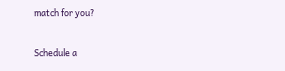match for you?

Schedule a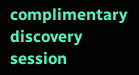complimentary discovery session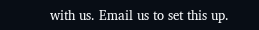with us. Email us to set this up.